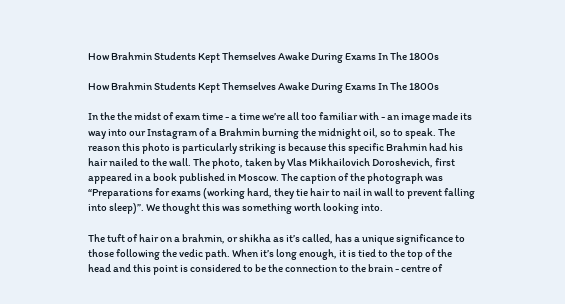How Brahmin Students Kept Themselves Awake During Exams In The 1800s

How Brahmin Students Kept Themselves Awake During Exams In The 1800s

In the the midst of exam time - a time we’re all too familiar with - an image made its way into our Instagram of a Brahmin burning the midnight oil, so to speak. The reason this photo is particularly striking is because this specific Brahmin had his hair nailed to the wall. The photo, taken by Vlas Mikhailovich Doroshevich, first appeared in a book published in Moscow. The caption of the photograph was “Preparations for exams (working hard, they tie hair to nail in wall to prevent falling into sleep)”. We thought this was something worth looking into.

The tuft of hair on a brahmin, or shikha as it’s called, has a unique significance to those following the vedic path. When it’s long enough, it is tied to the top of the head and this point is considered to be the connection to the brain - centre of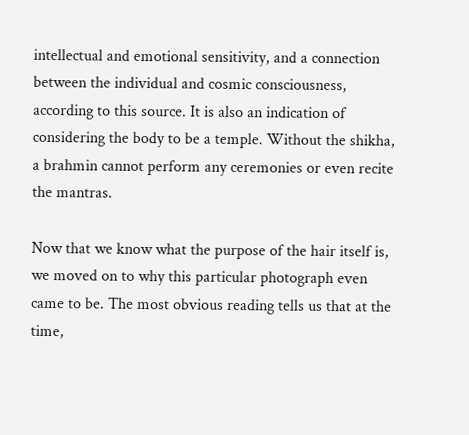intellectual and emotional sensitivity, and a connection between the individual and cosmic consciousness, according to this source. It is also an indication of considering the body to be a temple. Without the shikha, a brahmin cannot perform any ceremonies or even recite the mantras.

Now that we know what the purpose of the hair itself is, we moved on to why this particular photograph even came to be. The most obvious reading tells us that at the time,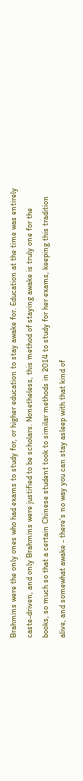Brahmins were the only ones who had exams to study for, or higher education to stay awake for. Education at the time was entirely caste-driven, and only Brahmins were justified to be scholars. Nonetheless, this method of staying awake is truly one for the books, so much so that a certain Chinese student took to similar methods in 2014 to study for her exams, keeping this tradition alive, and somewhat awake - there’s no way you can stay asleep with that kind of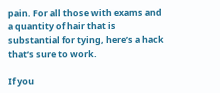pain. For all those with exams and a quantity of hair that is substantial for tying, here’s a hack that’s sure to work.

If you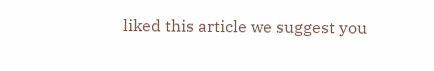liked this article we suggest you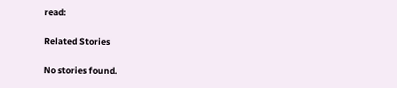read:

Related Stories

No stories found.